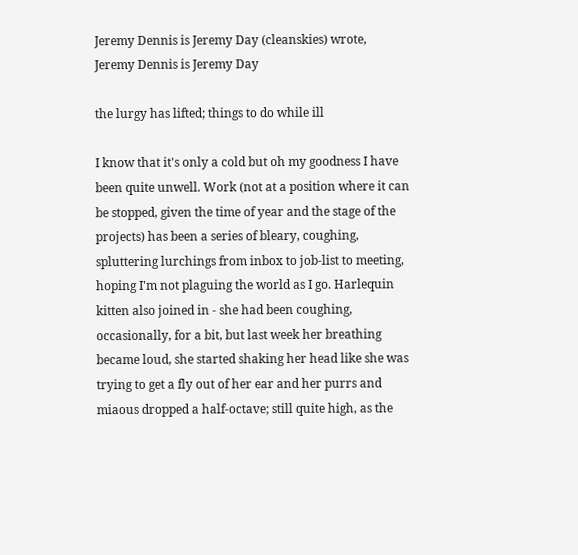Jeremy Dennis is Jeremy Day (cleanskies) wrote,
Jeremy Dennis is Jeremy Day

the lurgy has lifted; things to do while ill

I know that it's only a cold but oh my goodness I have been quite unwell. Work (not at a position where it can be stopped, given the time of year and the stage of the projects) has been a series of bleary, coughing, spluttering lurchings from inbox to job-list to meeting, hoping I'm not plaguing the world as I go. Harlequin kitten also joined in - she had been coughing, occasionally, for a bit, but last week her breathing became loud, she started shaking her head like she was trying to get a fly out of her ear and her purrs and miaous dropped a half-octave; still quite high, as the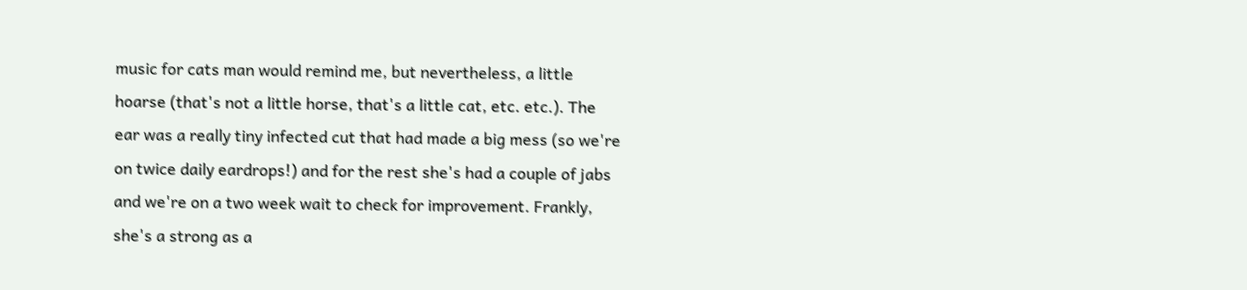music for cats man would remind me, but nevertheless, a little hoarse (that's not a little horse, that's a little cat, etc. etc.). The ear was a really tiny infected cut that had made a big mess (so we're on twice daily eardrops!) and for the rest she's had a couple of jabs and we're on a two week wait to check for improvement. Frankly, she's a strong as a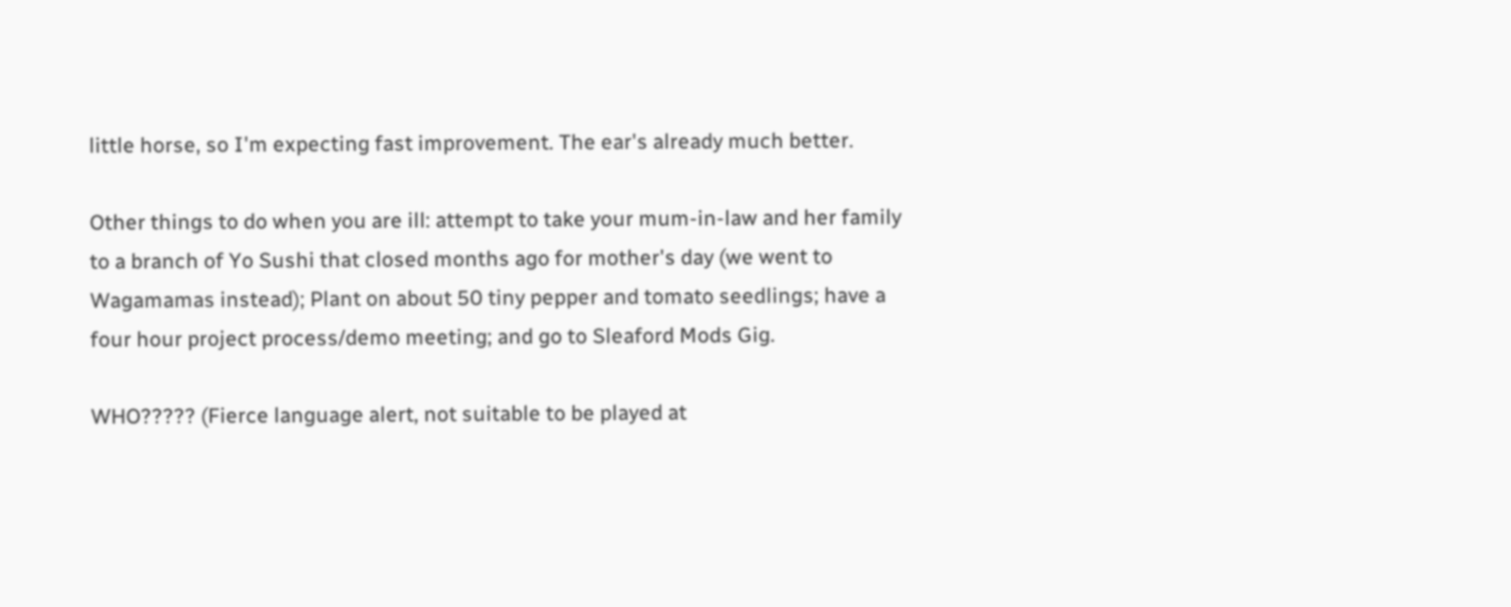little horse, so I'm expecting fast improvement. The ear's already much better.

Other things to do when you are ill: attempt to take your mum-in-law and her family to a branch of Yo Sushi that closed months ago for mother's day (we went to Wagamamas instead); Plant on about 50 tiny pepper and tomato seedlings; have a four hour project process/demo meeting; and go to Sleaford Mods Gig.

WHO????? (Fierce language alert, not suitable to be played at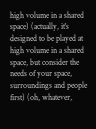high volume in a shared space) (actually, it's designed to be played at high volume in a shared space, but consider the needs of your space, surroundings and people first) (oh, whatever,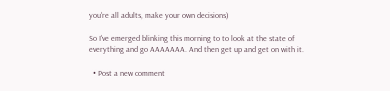you're all adults, make your own decisions)

So I've emerged blinking this morning to to look at the state of everything and go AAAAAAA. And then get up and get on with it.

  • Post a new comment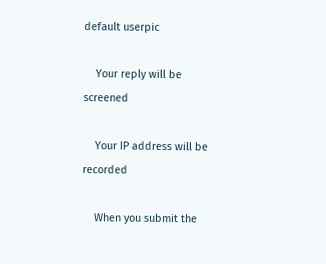default userpic

    Your reply will be screened

    Your IP address will be recorded

    When you submit the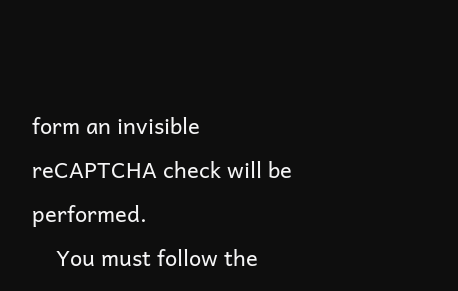form an invisible reCAPTCHA check will be performed.
    You must follow the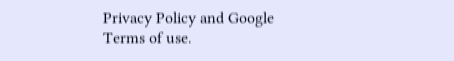Privacy Policy and Google Terms of use.